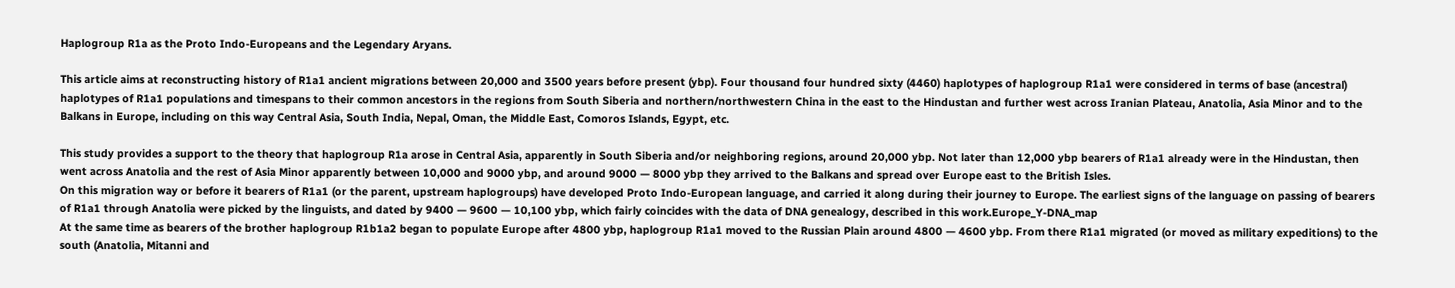Haplogroup R1a as the Proto Indo-Europeans and the Legendary Aryans.

This article aims at reconstructing history of R1a1 ancient migrations between 20,000 and 3500 years before present (ybp). Four thousand four hundred sixty (4460) haplotypes of haplogroup R1a1 were considered in terms of base (ancestral) haplotypes of R1a1 populations and timespans to their common ancestors in the regions from South Siberia and northern/northwestern China in the east to the Hindustan and further west across Iranian Plateau, Anatolia, Asia Minor and to the Balkans in Europe, including on this way Central Asia, South India, Nepal, Oman, the Middle East, Comoros Islands, Egypt, etc.

This study provides a support to the theory that haplogroup R1a arose in Central Asia, apparently in South Siberia and/or neighboring regions, around 20,000 ybp. Not later than 12,000 ybp bearers of R1a1 already were in the Hindustan, then went across Anatolia and the rest of Asia Minor apparently between 10,000 and 9000 ybp, and around 9000 — 8000 ybp they arrived to the Balkans and spread over Europe east to the British Isles.
On this migration way or before it bearers of R1a1 (or the parent, upstream haplogroups) have developed Proto Indo-European language, and carried it along during their journey to Europe. The earliest signs of the language on passing of bearers of R1a1 through Anatolia were picked by the linguists, and dated by 9400 — 9600 — 10,100 ybp, which fairly coincides with the data of DNA genealogy, described in this work.Europe_Y-DNA_map
At the same time as bearers of the brother haplogroup R1b1a2 began to populate Europe after 4800 ybp, haplogroup R1a1 moved to the Russian Plain around 4800 — 4600 ybp. From there R1a1 migrated (or moved as military expeditions) to the south (Anatolia, Mitanni and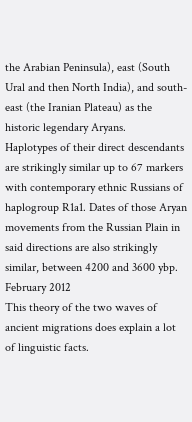the Arabian Peninsula), east (South Ural and then North India), and south-east (the Iranian Plateau) as the historic legendary Aryans.
Haplotypes of their direct descendants are strikingly similar up to 67 markers with contemporary ethnic Russians of haplogroup R1a1. Dates of those Aryan movements from the Russian Plain in said directions are also strikingly similar, between 4200 and 3600 ybp.
February 2012
This theory of the two waves of ancient migrations does explain a lot of linguistic facts.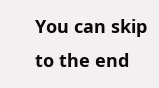You can skip to the end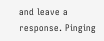and leave a response. Pinging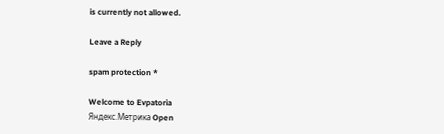is currently not allowed.

Leave a Reply

spam protection *

Welcome to Evpatoria
Яндекс.Метрика Open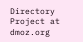Directory Project at dmoz.org